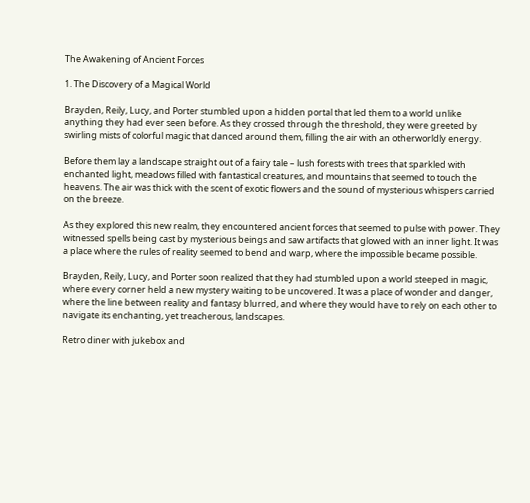The Awakening of Ancient Forces

1. The Discovery of a Magical World

Brayden, Reily, Lucy, and Porter stumbled upon a hidden portal that led them to a world unlike anything they had ever seen before. As they crossed through the threshold, they were greeted by swirling mists of colorful magic that danced around them, filling the air with an otherworldly energy.

Before them lay a landscape straight out of a fairy tale – lush forests with trees that sparkled with enchanted light, meadows filled with fantastical creatures, and mountains that seemed to touch the heavens. The air was thick with the scent of exotic flowers and the sound of mysterious whispers carried on the breeze.

As they explored this new realm, they encountered ancient forces that seemed to pulse with power. They witnessed spells being cast by mysterious beings and saw artifacts that glowed with an inner light. It was a place where the rules of reality seemed to bend and warp, where the impossible became possible.

Brayden, Reily, Lucy, and Porter soon realized that they had stumbled upon a world steeped in magic, where every corner held a new mystery waiting to be uncovered. It was a place of wonder and danger, where the line between reality and fantasy blurred, and where they would have to rely on each other to navigate its enchanting, yet treacherous, landscapes.

Retro diner with jukebox and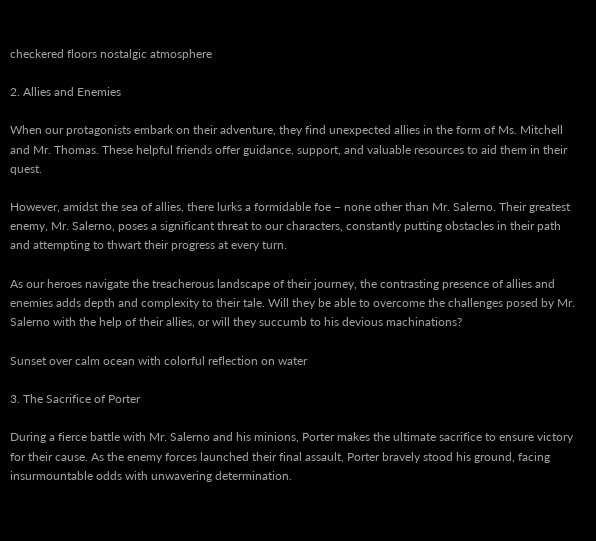checkered floors nostalgic atmosphere

2. Allies and Enemies

When our protagonists embark on their adventure, they find unexpected allies in the form of Ms. Mitchell and Mr. Thomas. These helpful friends offer guidance, support, and valuable resources to aid them in their quest.

However, amidst the sea of allies, there lurks a formidable foe – none other than Mr. Salerno. Their greatest enemy, Mr. Salerno, poses a significant threat to our characters, constantly putting obstacles in their path and attempting to thwart their progress at every turn.

As our heroes navigate the treacherous landscape of their journey, the contrasting presence of allies and enemies adds depth and complexity to their tale. Will they be able to overcome the challenges posed by Mr. Salerno with the help of their allies, or will they succumb to his devious machinations?

Sunset over calm ocean with colorful reflection on water

3. The Sacrifice of Porter

During a fierce battle with Mr. Salerno and his minions, Porter makes the ultimate sacrifice to ensure victory for their cause. As the enemy forces launched their final assault, Porter bravely stood his ground, facing insurmountable odds with unwavering determination.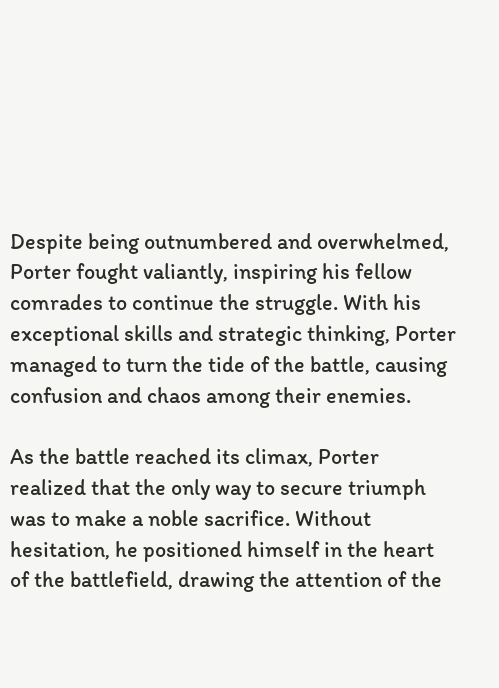Despite being outnumbered and overwhelmed, Porter fought valiantly, inspiring his fellow comrades to continue the struggle. With his exceptional skills and strategic thinking, Porter managed to turn the tide of the battle, causing confusion and chaos among their enemies.

As the battle reached its climax, Porter realized that the only way to secure triumph was to make a noble sacrifice. Without hesitation, he positioned himself in the heart of the battlefield, drawing the attention of the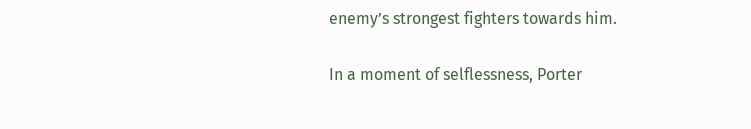enemy’s strongest fighters towards him.

In a moment of selflessness, Porter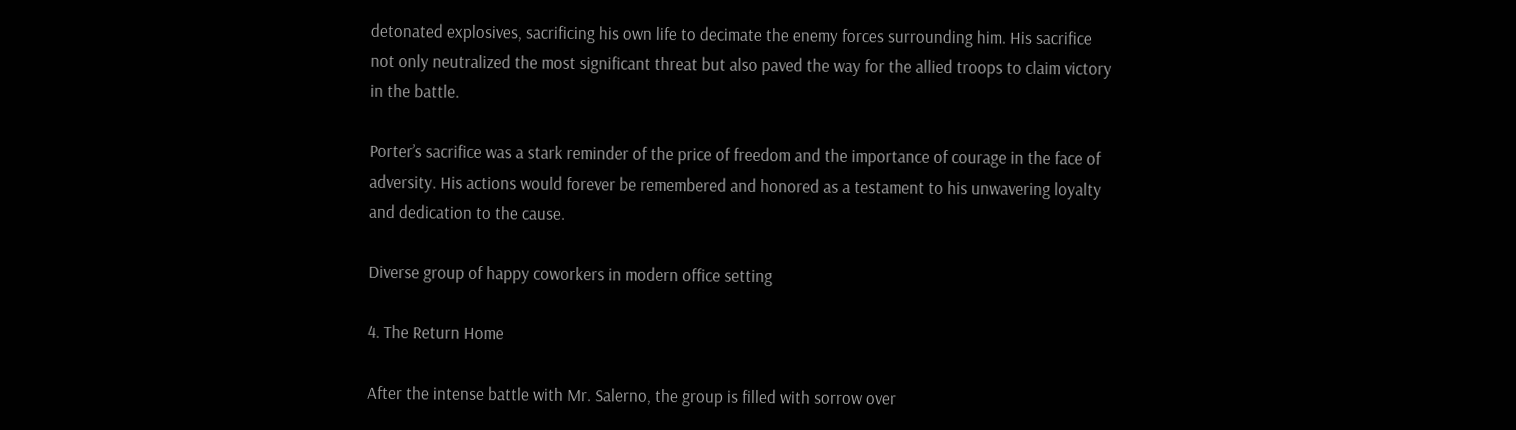detonated explosives, sacrificing his own life to decimate the enemy forces surrounding him. His sacrifice not only neutralized the most significant threat but also paved the way for the allied troops to claim victory in the battle.

Porter’s sacrifice was a stark reminder of the price of freedom and the importance of courage in the face of adversity. His actions would forever be remembered and honored as a testament to his unwavering loyalty and dedication to the cause.

Diverse group of happy coworkers in modern office setting

4. The Return Home

After the intense battle with Mr. Salerno, the group is filled with sorrow over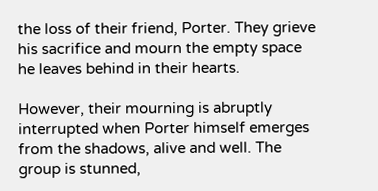the loss of their friend, Porter. They grieve his sacrifice and mourn the empty space he leaves behind in their hearts.

However, their mourning is abruptly interrupted when Porter himself emerges from the shadows, alive and well. The group is stunned,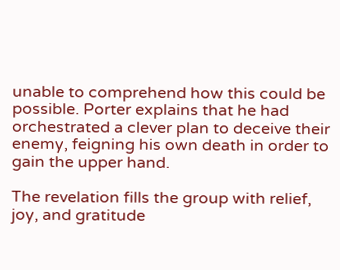unable to comprehend how this could be possible. Porter explains that he had orchestrated a clever plan to deceive their enemy, feigning his own death in order to gain the upper hand.

The revelation fills the group with relief, joy, and gratitude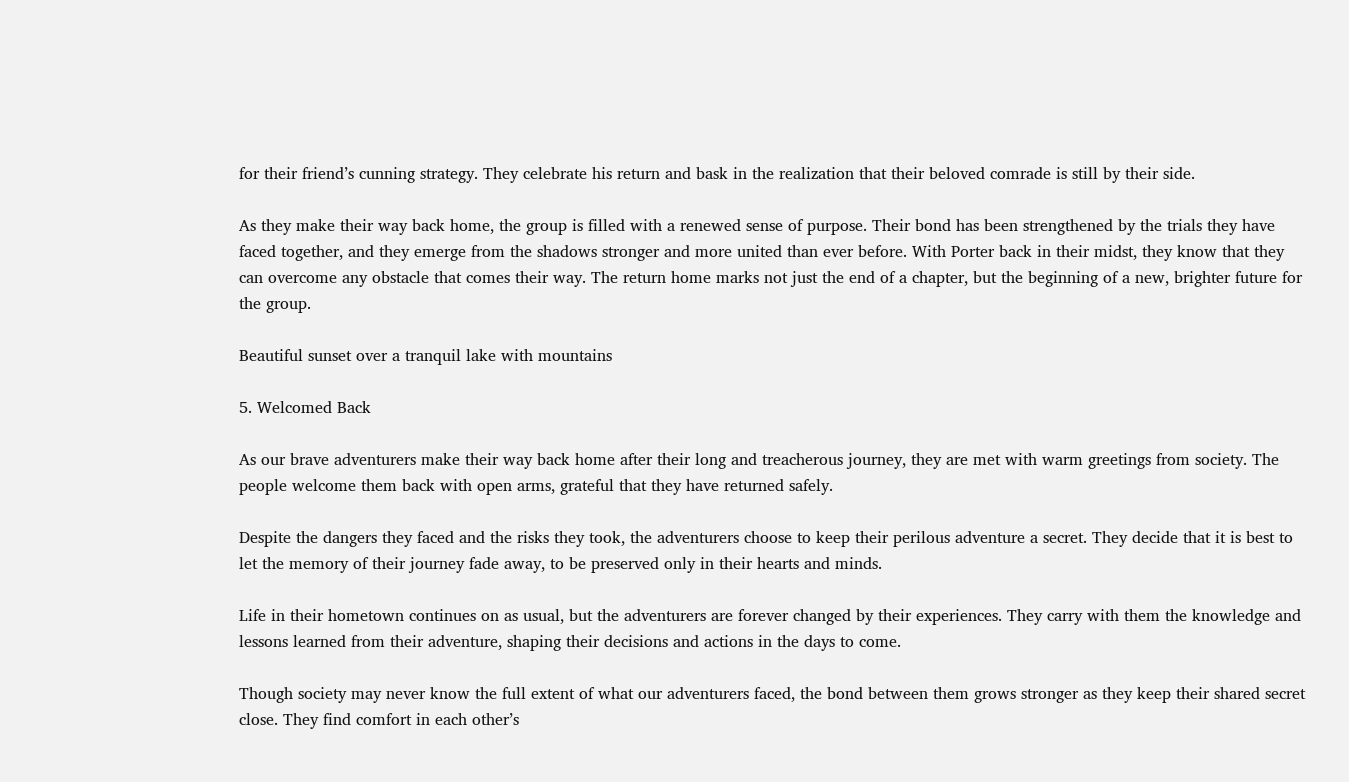for their friend’s cunning strategy. They celebrate his return and bask in the realization that their beloved comrade is still by their side.

As they make their way back home, the group is filled with a renewed sense of purpose. Their bond has been strengthened by the trials they have faced together, and they emerge from the shadows stronger and more united than ever before. With Porter back in their midst, they know that they can overcome any obstacle that comes their way. The return home marks not just the end of a chapter, but the beginning of a new, brighter future for the group.

Beautiful sunset over a tranquil lake with mountains

5. Welcomed Back

As our brave adventurers make their way back home after their long and treacherous journey, they are met with warm greetings from society. The people welcome them back with open arms, grateful that they have returned safely.

Despite the dangers they faced and the risks they took, the adventurers choose to keep their perilous adventure a secret. They decide that it is best to let the memory of their journey fade away, to be preserved only in their hearts and minds.

Life in their hometown continues on as usual, but the adventurers are forever changed by their experiences. They carry with them the knowledge and lessons learned from their adventure, shaping their decisions and actions in the days to come.

Though society may never know the full extent of what our adventurers faced, the bond between them grows stronger as they keep their shared secret close. They find comfort in each other’s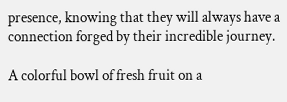presence, knowing that they will always have a connection forged by their incredible journey.

A colorful bowl of fresh fruit on a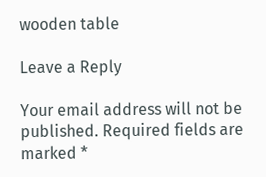wooden table

Leave a Reply

Your email address will not be published. Required fields are marked *